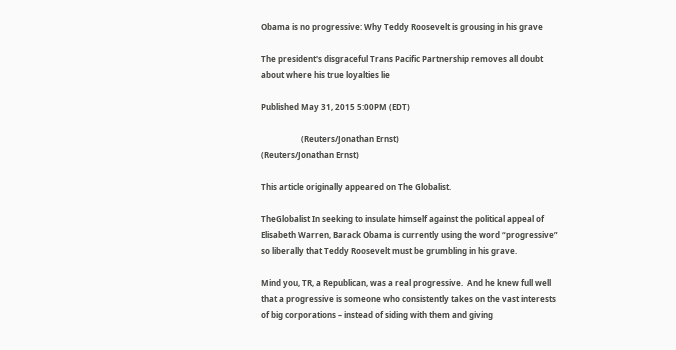Obama is no progressive: Why Teddy Roosevelt is grousing in his grave

The president's disgraceful Trans Pacific Partnership removes all doubt about where his true loyalties lie

Published May 31, 2015 5:00PM (EDT)

                    (Reuters/Jonathan Ernst)
(Reuters/Jonathan Ernst)

This article originally appeared on The Globalist.

TheGlobalist In seeking to insulate himself against the political appeal of Elisabeth Warren, Barack Obama is currently using the word “progressive” so liberally that Teddy Roosevelt must be grumbling in his grave.

Mind you, TR, a Republican, was a real progressive.  And he knew full well that a progressive is someone who consistently takes on the vast interests of big corporations – instead of siding with them and giving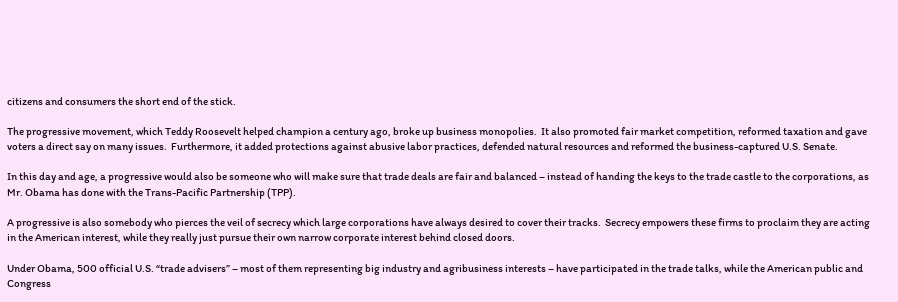citizens and consumers the short end of the stick.

The progressive movement, which Teddy Roosevelt helped champion a century ago, broke up business monopolies.  It also promoted fair market competition, reformed taxation and gave voters a direct say on many issues.  Furthermore, it added protections against abusive labor practices, defended natural resources and reformed the business-captured U.S. Senate.

In this day and age, a progressive would also be someone who will make sure that trade deals are fair and balanced – instead of handing the keys to the trade castle to the corporations, as Mr. Obama has done with the Trans-Pacific Partnership (TPP).

A progressive is also somebody who pierces the veil of secrecy which large corporations have always desired to cover their tracks.  Secrecy empowers these firms to proclaim they are acting in the American interest, while they really just pursue their own narrow corporate interest behind closed doors.

Under Obama, 500 official U.S. “trade advisers” – most of them representing big industry and agribusiness interests – have participated in the trade talks, while the American public and Congress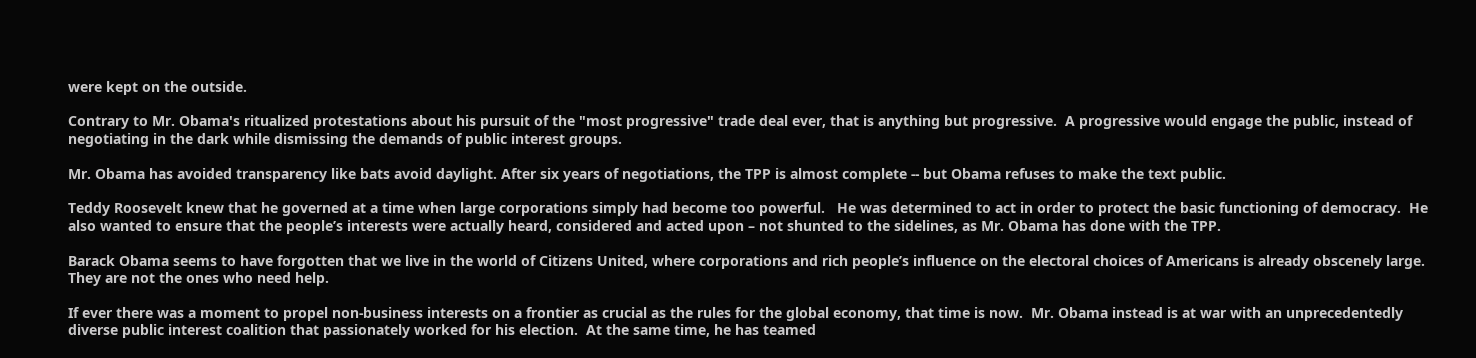were kept on the outside.

Contrary to Mr. Obama's ritualized protestations about his pursuit of the "most progressive" trade deal ever, that is anything but progressive.  A progressive would engage the public, instead of negotiating in the dark while dismissing the demands of public interest groups.

Mr. Obama has avoided transparency like bats avoid daylight. After six years of negotiations, the TPP is almost complete -- but Obama refuses to make the text public.

Teddy Roosevelt knew that he governed at a time when large corporations simply had become too powerful.   He was determined to act in order to protect the basic functioning of democracy.  He also wanted to ensure that the people’s interests were actually heard, considered and acted upon – not shunted to the sidelines, as Mr. Obama has done with the TPP.

Barack Obama seems to have forgotten that we live in the world of Citizens United, where corporations and rich people’s influence on the electoral choices of Americans is already obscenely large. They are not the ones who need help.

If ever there was a moment to propel non-business interests on a frontier as crucial as the rules for the global economy, that time is now.  Mr. Obama instead is at war with an unprecedentedly diverse public interest coalition that passionately worked for his election.  At the same time, he has teamed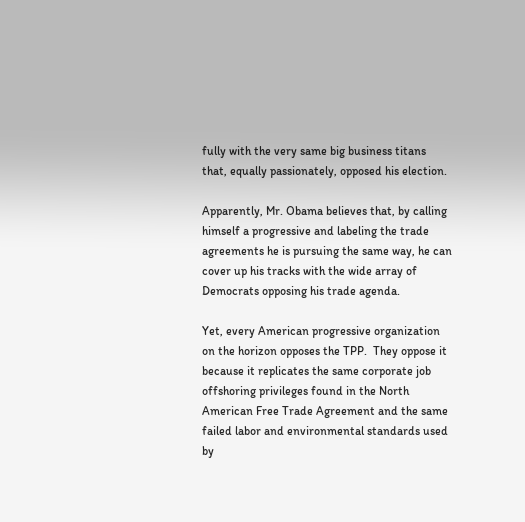fully with the very same big business titans that, equally passionately, opposed his election.

Apparently, Mr. Obama believes that, by calling himself a progressive and labeling the trade agreements he is pursuing the same way, he can cover up his tracks with the wide array of Democrats opposing his trade agenda.

Yet, every American progressive organization on the horizon opposes the TPP.  They oppose it because it replicates the same corporate job offshoring privileges found in the North American Free Trade Agreement and the same failed labor and environmental standards used by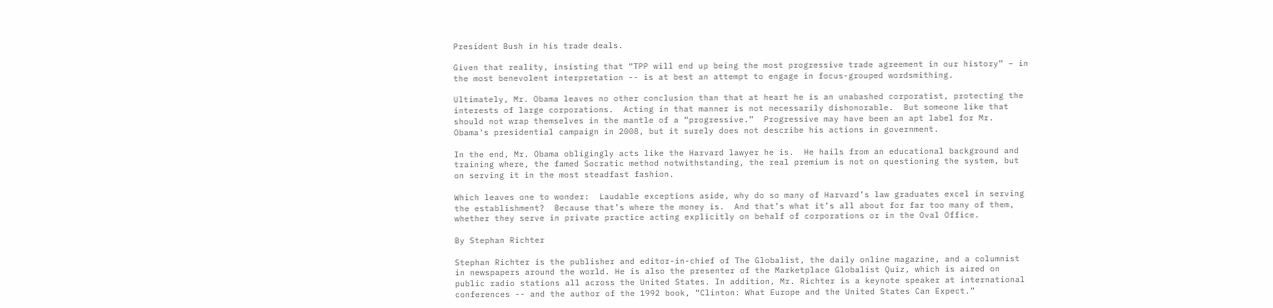President Bush in his trade deals.

Given that reality, insisting that “TPP will end up being the most progressive trade agreement in our history” – in the most benevolent interpretation -- is at best an attempt to engage in focus-grouped wordsmithing.

Ultimately, Mr. Obama leaves no other conclusion than that at heart he is an unabashed corporatist, protecting the interests of large corporations.  Acting in that manner is not necessarily dishonorable.  But someone like that should not wrap themselves in the mantle of a “progressive.”  Progressive may have been an apt label for Mr. Obama's presidential campaign in 2008, but it surely does not describe his actions in government.

In the end, Mr. Obama obligingly acts like the Harvard lawyer he is.  He hails from an educational background and training where, the famed Socratic method notwithstanding, the real premium is not on questioning the system, but on serving it in the most steadfast fashion.

Which leaves one to wonder:  Laudable exceptions aside, why do so many of Harvard’s law graduates excel in serving the establishment?  Because that’s where the money is.  And that’s what it’s all about for far too many of them, whether they serve in private practice acting explicitly on behalf of corporations or in the Oval Office.

By Stephan Richter

Stephan Richter is the publisher and editor-in-chief of The Globalist, the daily online magazine, and a columnist in newspapers around the world. He is also the presenter of the Marketplace Globalist Quiz, which is aired on public radio stations all across the United States. In addition, Mr. Richter is a keynote speaker at international conferences -- and the author of the 1992 book, “Clinton: What Europe and the United States Can Expect.”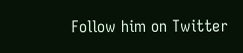Follow him on Twitter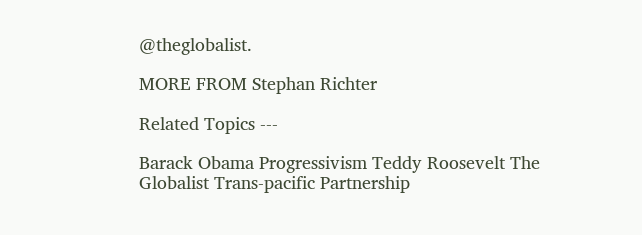@theglobalist.

MORE FROM Stephan Richter

Related Topics ---

Barack Obama Progressivism Teddy Roosevelt The Globalist Trans-pacific Partnership